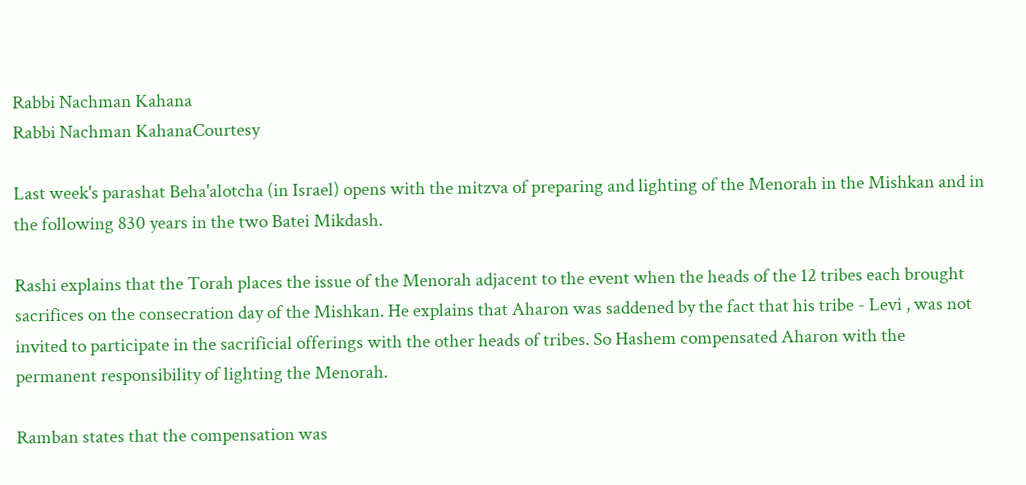Rabbi Nachman Kahana
Rabbi Nachman KahanaCourtesy

Last week's parashat Beha'alotcha (in Israel) opens with the mitzva of preparing and lighting of the Menorah in the Mishkan and in the following 830 years in the two Batei Mikdash.

Rashi explains that the Torah places the issue of the Menorah adjacent to the event when the heads of the 12 tribes each brought sacrifices on the consecration day of the Mishkan. He explains that Aharon was saddened by the fact that his tribe - Levi , was not invited to participate in the sacrificial offerings with the other heads of tribes. So Hashem compensated Aharon with the permanent responsibility of lighting the Menorah.

Ramban states that the compensation was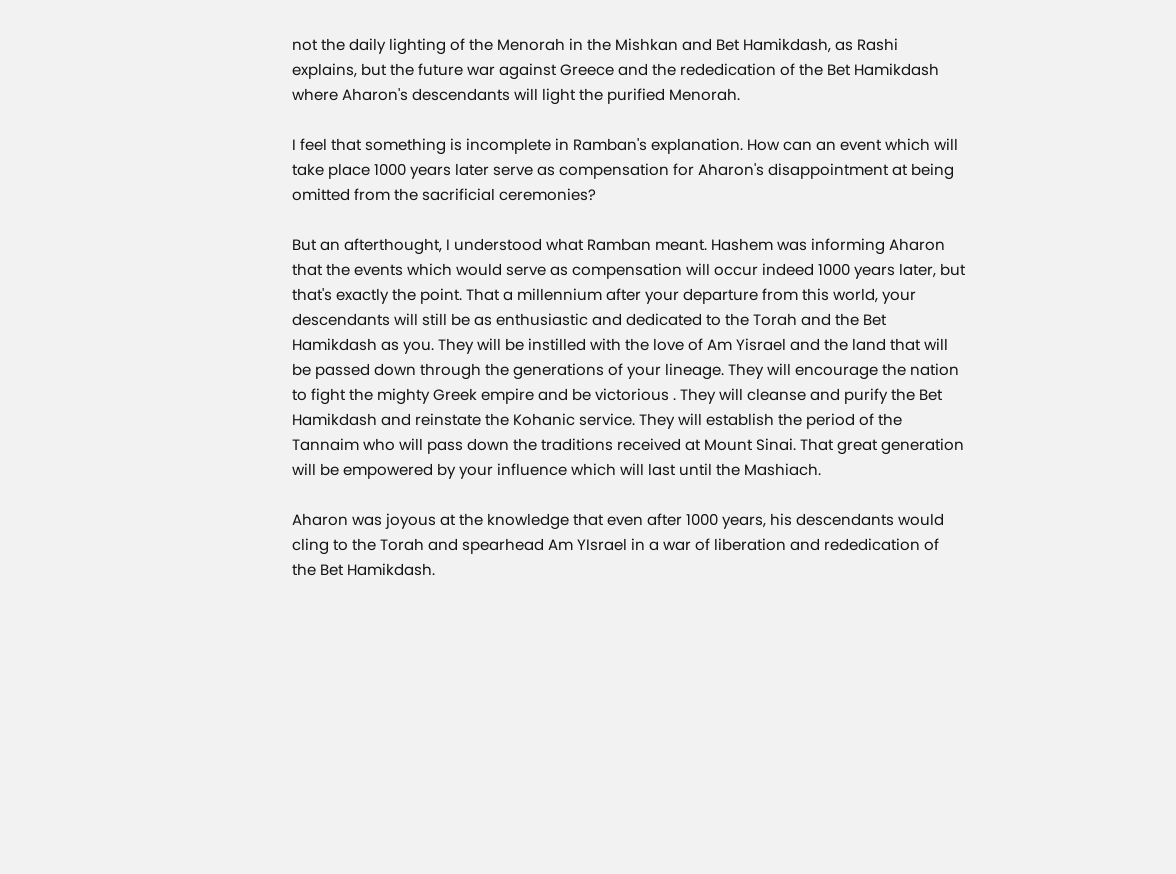not the daily lighting of the Menorah in the Mishkan and Bet Hamikdash, as Rashi explains, but the future war against Greece and the rededication of the Bet Hamikdash where Aharon's descendants will light the purified Menorah.

I feel that something is incomplete in Ramban's explanation. How can an event which will take place 1000 years later serve as compensation for Aharon's disappointment at being omitted from the sacrificial ceremonies?

But an afterthought, I understood what Ramban meant. Hashem was informing Aharon that the events which would serve as compensation will occur indeed 1000 years later, but that's exactly the point. That a millennium after your departure from this world, your descendants will still be as enthusiastic and dedicated to the Torah and the Bet Hamikdash as you. They will be instilled with the love of Am Yisrael and the land that will be passed down through the generations of your lineage. They will encourage the nation to fight the mighty Greek empire and be victorious . They will cleanse and purify the Bet Hamikdash and reinstate the Kohanic service. They will establish the period of the Tannaim who will pass down the traditions received at Mount Sinai. That great generation will be empowered by your influence which will last until the Mashiach.

Aharon was joyous at the knowledge that even after 1000 years, his descendants would cling to the Torah and spearhead Am YIsrael in a war of liberation and rededication of the Bet Hamikdash.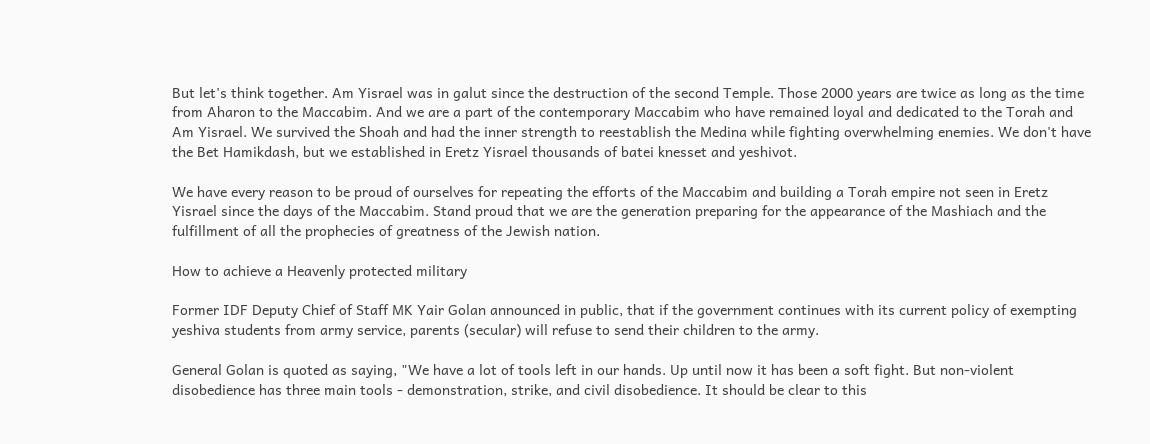But let's think together. Am Yisrael was in galut since the destruction of the second Temple. Those 2000 years are twice as long as the time from Aharon to the Maccabim. And we are a part of the contemporary Maccabim who have remained loyal and dedicated to the Torah and Am Yisrael. We survived the Shoah and had the inner strength to reestablish the Medina while fighting overwhelming enemies. We don't have the Bet Hamikdash, but we established in Eretz Yisrael thousands of batei knesset and yeshivot.

We have every reason to be proud of ourselves for repeating the efforts of the Maccabim and building a Torah empire not seen in Eretz Yisrael since the days of the Maccabim. Stand proud that we are the generation preparing for the appearance of the Mashiach and the fulfillment of all the prophecies of greatness of the Jewish nation.

How to achieve a Heavenly protected military

Former IDF Deputy Chief of Staff MK Yair Golan announced in public, that if the government continues with its current policy of exempting yeshiva students from army service, parents (secular) will refuse to send their children to the army.

General Golan is quoted as saying, "We have a lot of tools left in our hands. Up until now it has been a soft fight. But non-violent disobedience has three main tools - demonstration, strike, and civil disobedience. It should be clear to this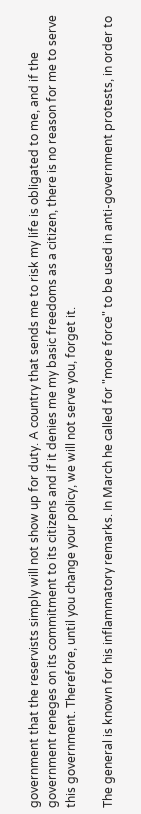government that the reservists simply will not show up for duty. A country that sends me to risk my life is obligated to me, and if the government reneges on its commitment to its citizens and if it denies me my basic freedoms as a citizen, there is no reason for me to serve this government. Therefore, until you change your policy, we will not serve you, forget it.

The general is known for his inflammatory remarks. In March he called for "more force" to be used in anti-government protests, in order to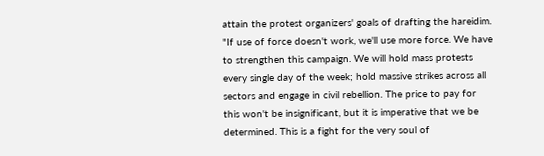attain the protest organizers' goals of drafting the hareidim. "If use of force doesn't work, we'll use more force. We have to strengthen this campaign. We will hold mass protests every single day of the week; hold massive strikes across all sectors and engage in civil rebellion. The price to pay for this won't be insignificant, but it is imperative that we be determined. This is a fight for the very soul of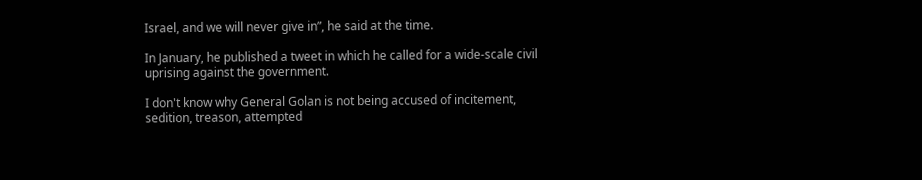Israel, and we will never give in”, he said at the time.

In January, he published a tweet in which he called for a wide-scale civil uprising against the government.

I don't know why General Golan is not being accused of incitement, sedition, treason, attempted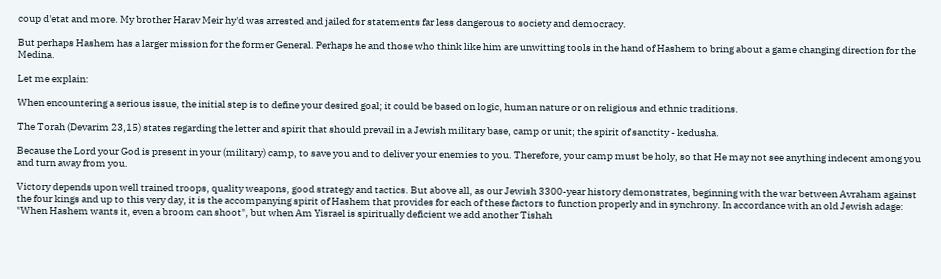coup d'etat and more. My brother Harav Meir hy'd was arrested and jailed for statements far less dangerous to society and democracy.

But perhaps Hashem has a larger mission for the former General. Perhaps he and those who think like him are unwitting tools in the hand of Hashem to bring about a game changing direction for the Medina.

Let me explain:

When encountering a serious issue, the initial step is to define your desired goal; it could be based on logic, human nature or on religious and ethnic traditions.

The Torah (Devarim 23,15) states regarding the letter and spirit that should prevail in a Jewish military base, camp or unit; the spirit of sanctity - kedusha.

Because the Lord your God is present in your (military) camp, to save you and to deliver your enemies to you. Therefore, your camp must be holy, so that He may not see anything indecent among you and turn away from you.

Victory depends upon well trained troops, quality weapons, good strategy and tactics. But above all, as our Jewish 3300-year history demonstrates, beginning with the war between Avraham against the four kings and up to this very day, it is the accompanying spirit of Hashem that provides for each of these factors to function properly and in synchrony. In accordance with an old Jewish adage: "When Hashem wants it, even a broom can shoot", but when Am Yisrael is spiritually deficient we add another Tishah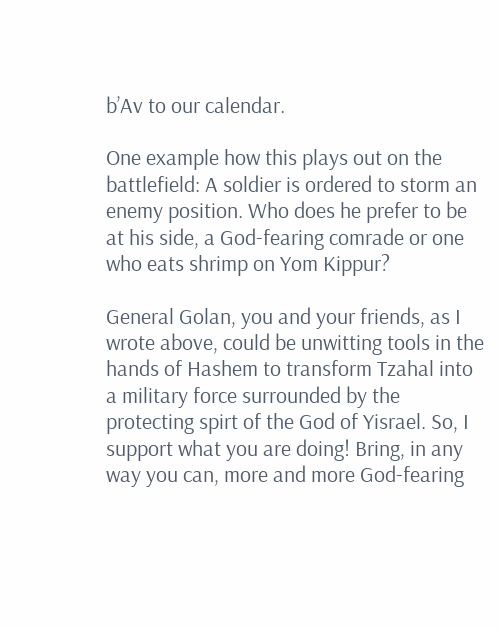b’Av to our calendar.

One example how this plays out on the battlefield: A soldier is ordered to storm an enemy position. Who does he prefer to be at his side, a God-fearing comrade or one who eats shrimp on Yom Kippur?

General Golan, you and your friends, as I wrote above, could be unwitting tools in the hands of Hashem to transform Tzahal into a military force surrounded by the protecting spirt of the God of Yisrael. So, I support what you are doing! Bring, in any way you can, more and more God-fearing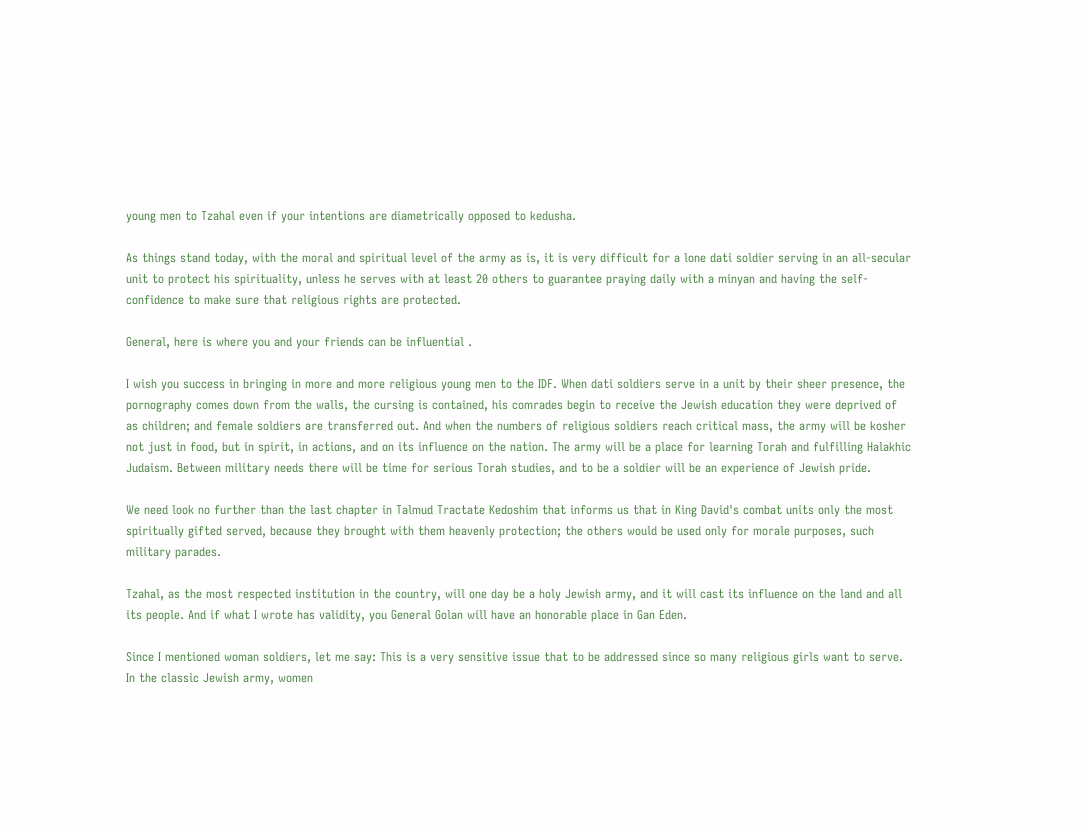young men to Tzahal even if your intentions are diametrically opposed to kedusha.

As things stand today, with the moral and spiritual level of the army as is, it is very difficult for a lone dati soldier serving in an all-secular unit to protect his spirituality, unless he serves with at least 20 others to guarantee praying daily with a minyan and having the self-confidence to make sure that religious rights are protected.

General, here is where you and your friends can be influential .

I wish you success in bringing in more and more religious young men to the IDF. When dati soldiers serve in a unit by their sheer presence, the pornography comes down from the walls, the cursing is contained, his comrades begin to receive the Jewish education they were deprived of as children; and female soldiers are transferred out. And when the numbers of religious soldiers reach critical mass, the army will be kosher not just in food, but in spirit, in actions, and on its influence on the nation. The army will be a place for learning Torah and fulfilling Halakhic Judaism. Between military needs there will be time for serious Torah studies, and to be a soldier will be an experience of Jewish pride.

We need look no further than the last chapter in Talmud Tractate Kedoshim that informs us that in King David's combat units only the most spiritually gifted served, because they brought with them heavenly protection; the others would be used only for morale purposes, such military parades.

Tzahal, as the most respected institution in the country, will one day be a holy Jewish army, and it will cast its influence on the land and all its people. And if what I wrote has validity, you General Golan will have an honorable place in Gan Eden.

Since I mentioned woman soldiers, let me say: This is a very sensitive issue that to be addressed since so many religious girls want to serve. In the classic Jewish army, women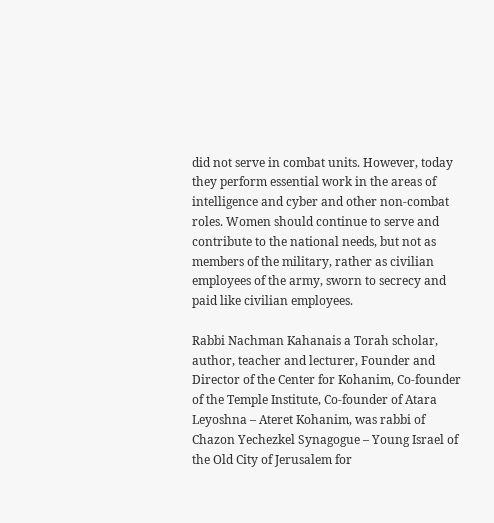did not serve in combat units. However, today they perform essential work in the areas of intelligence and cyber and other non-combat roles. Women should continue to serve and contribute to the national needs, but not as members of the military, rather as civilian employees of the army, sworn to secrecy and paid like civilian employees.

Rabbi Nachman Kahanais a Torah scholar, author, teacher and lecturer, Founder and Director of the Center for Kohanim, Co-founder of the Temple Institute, Co-founder of Atara Leyoshna – Ateret Kohanim, was rabbi of Chazon Yechezkel Synagogue – Young Israel of the Old City of Jerusalem for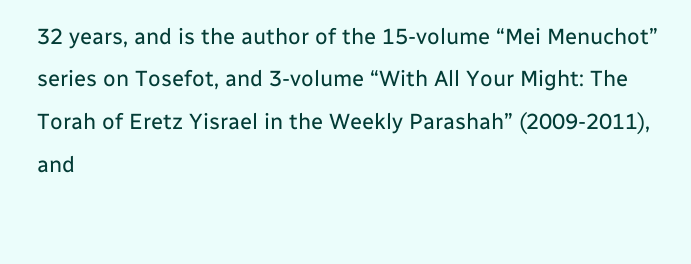32 years, and is the author of the 15-volume “Mei Menuchot” series on Tosefot, and 3-volume “With All Your Might: The Torah of Eretz Yisrael in the Weekly Parashah” (2009-2011), and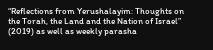“Reflections from Yerushalayim: Thoughts on the Torah, the Land and the Nation of Israel” (2019) as well as weekly parasha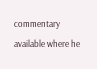commentary available where he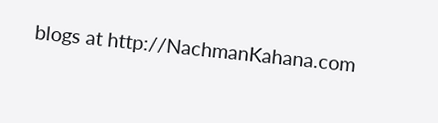blogs at http://NachmanKahana.com